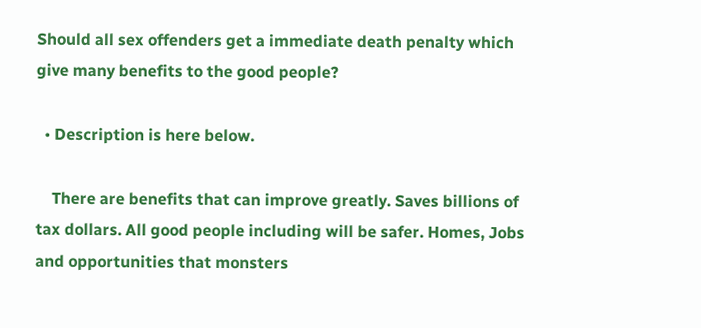Should all sex offenders get a immediate death penalty which give many benefits to the good people?

  • Description is here below.

    There are benefits that can improve greatly. Saves billions of tax dollars. All good people including will be safer. Homes, Jobs and opportunities that monsters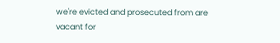we're evicted and prosecuted from are vacant for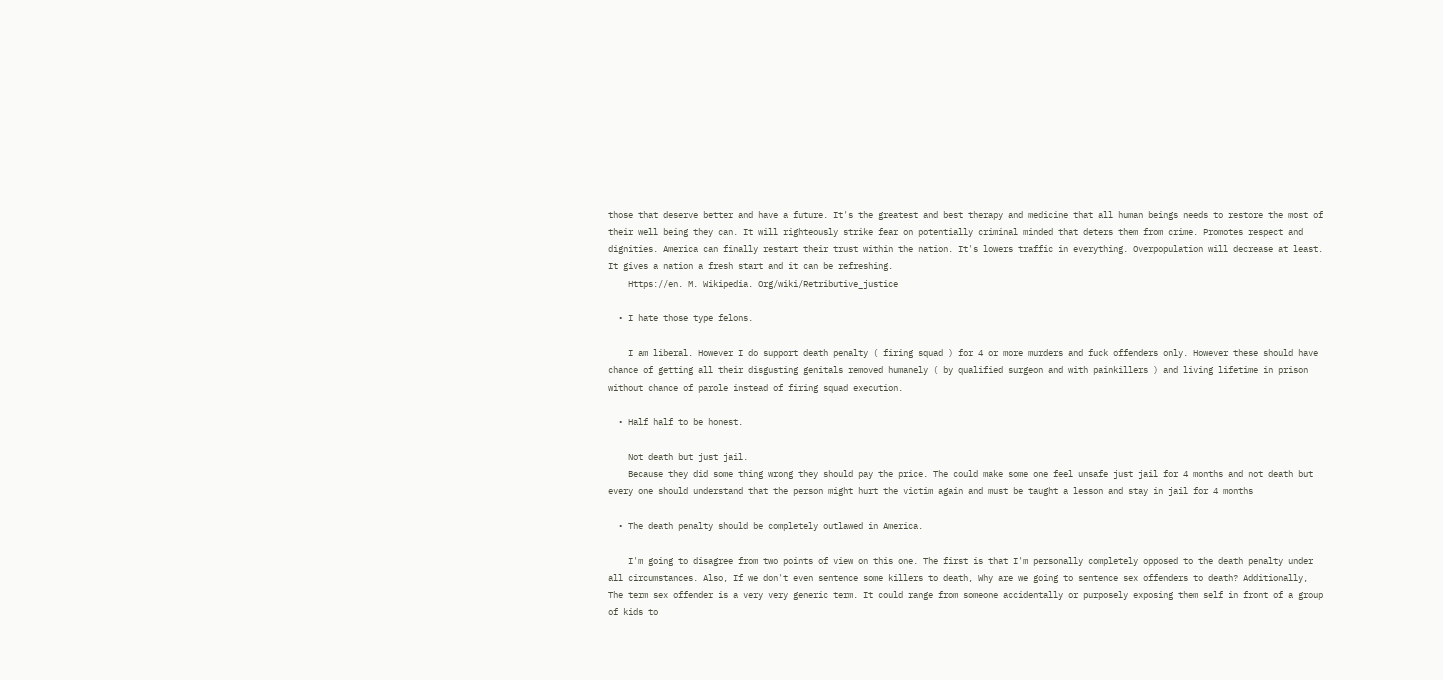those that deserve better and have a future. It's the greatest and best therapy and medicine that all human beings needs to restore the most of their well being they can. It will righteously strike fear on potentially criminal minded that deters them from crime. Promotes respect and dignities. America can finally restart their trust within the nation. It's lowers traffic in everything. Overpopulation will decrease at least. It gives a nation a fresh start and it can be refreshing.
    Https://en. M. Wikipedia. Org/wiki/Retributive_justice

  • I hate those type felons.

    I am liberal. However I do support death penalty ( firing squad ) for 4 or more murders and fuck offenders only. However these should have chance of getting all their disgusting genitals removed humanely ( by qualified surgeon and with painkillers ) and living lifetime in prison without chance of parole instead of firing squad execution.

  • Half half to be honest.

    Not death but just jail.
    Because they did some thing wrong they should pay the price. The could make some one feel unsafe just jail for 4 months and not death but every one should understand that the person might hurt the victim again and must be taught a lesson and stay in jail for 4 months

  • The death penalty should be completely outlawed in America.

    I'm going to disagree from two points of view on this one. The first is that I'm personally completely opposed to the death penalty under all circumstances. Also, If we don't even sentence some killers to death, Why are we going to sentence sex offenders to death? Additionally, The term sex offender is a very very generic term. It could range from someone accidentally or purposely exposing them self in front of a group of kids to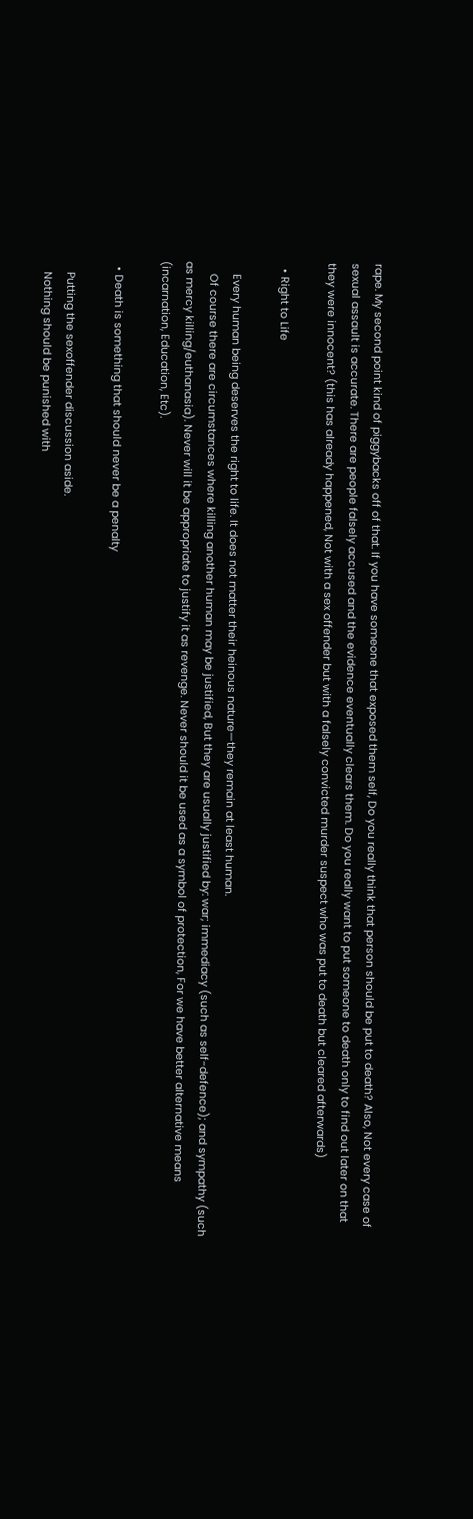rape. My second point kind of piggybacks off of that. If you have someone that exposed them self, Do you really think that person should be put to death? Also, Not every case of sexual assault is accurate. There are people falsely accused and the evidence eventually clears them. Do you really want to put someone to death only to find out later on that they were innocent? (this has already happened, Not with a sex offender but with a falsely convicted murder suspect who was put to death but cleared afterwards)

  • Right to Life

    Every human being deserves the right to life. It does not matter their heinous nature—they remain at least human.
    Of course there are circumstances where killing another human may be justified, But they are usually justified by: war; immediacy (such as self-defence); and sympathy (such as mercy killing/euthanasia). Never will it be appropriate to justify it as revenge. Never should it be used as a symbol of protection, For we have better alternative means (incarnation, Education, Etc).

  • Death is something that should never be a penalty

    Putting the sexoffender discussion aside.
    Nothing should be punished with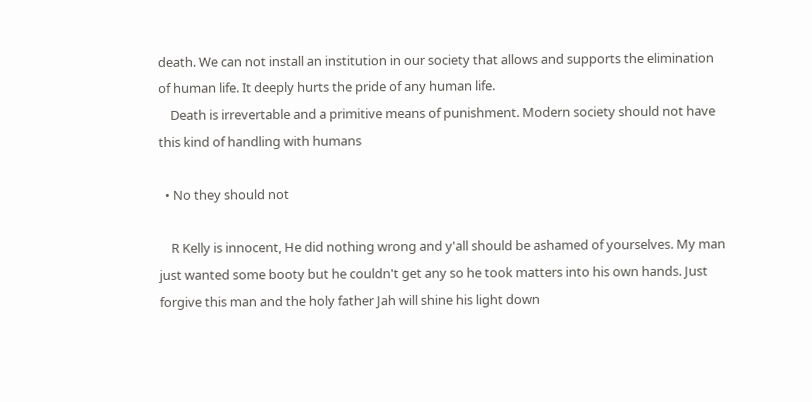death. We can not install an institution in our society that allows and supports the elimination of human life. It deeply hurts the pride of any human life.
    Death is irrevertable and a primitive means of punishment. Modern society should not have this kind of handling with humans

  • No they should not

    R Kelly is innocent, He did nothing wrong and y'all should be ashamed of yourselves. My man just wanted some booty but he couldn't get any so he took matters into his own hands. Just forgive this man and the holy father Jah will shine his light down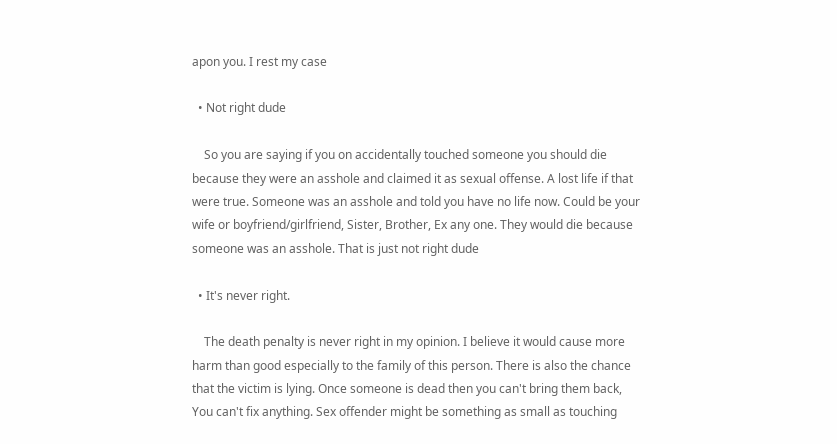apon you. I rest my case

  • Not right dude

    So you are saying if you on accidentally touched someone you should die because they were an asshole and claimed it as sexual offense. A lost life if that were true. Someone was an asshole and told you have no life now. Could be your wife or boyfriend/girlfriend, Sister, Brother, Ex any one. They would die because someone was an asshole. That is just not right dude

  • It's never right.

    The death penalty is never right in my opinion. I believe it would cause more harm than good especially to the family of this person. There is also the chance that the victim is lying. Once someone is dead then you can't bring them back, You can't fix anything. Sex offender might be something as small as touching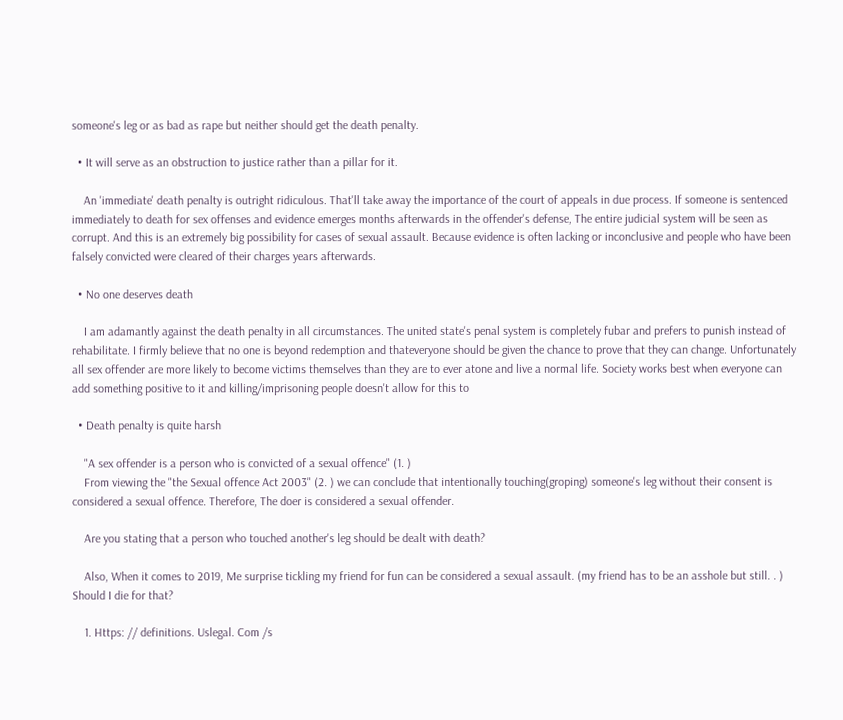someone's leg or as bad as rape but neither should get the death penalty.

  • It will serve as an obstruction to justice rather than a pillar for it.

    An 'immediate' death penalty is outright ridiculous. That'll take away the importance of the court of appeals in due process. If someone is sentenced immediately to death for sex offenses and evidence emerges months afterwards in the offender's defense, The entire judicial system will be seen as corrupt. And this is an extremely big possibility for cases of sexual assault. Because evidence is often lacking or inconclusive and people who have been falsely convicted were cleared of their charges years afterwards.

  • No one deserves death

    I am adamantly against the death penalty in all circumstances. The united state's penal system is completely fubar and prefers to punish instead of rehabilitate. I firmly believe that no one is beyond redemption and thateveryone should be given the chance to prove that they can change. Unfortunately all sex offender are more likely to become victims themselves than they are to ever atone and live a normal life. Society works best when everyone can add something positive to it and killing/imprisoning people doesn't allow for this to

  • Death penalty is quite harsh

    "A sex offender is a person who is convicted of a sexual offence" (1. )
    From viewing the "the Sexual offence Act 2003" (2. ) we can conclude that intentionally touching(groping) someone's leg without their consent is considered a sexual offence. Therefore, The doer is considered a sexual offender.

    Are you stating that a person who touched another's leg should be dealt with death?

    Also, When it comes to 2019, Me surprise tickling my friend for fun can be considered a sexual assault. (my friend has to be an asshole but still. . ) Should I die for that?

    1. Https: // definitions. Uslegal. Com /s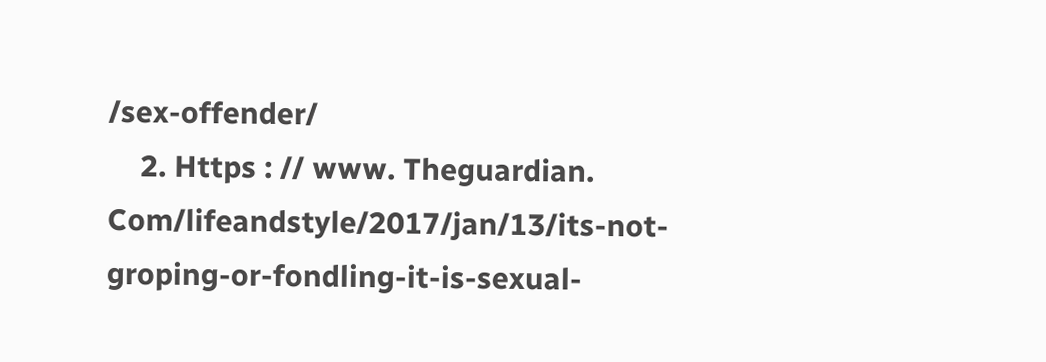/sex-offender/
    2. Https : // www. Theguardian. Com/lifeandstyle/2017/jan/13/its-not-groping-or-fondling-it-is-sexual-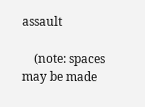assault

    (note: spaces may be made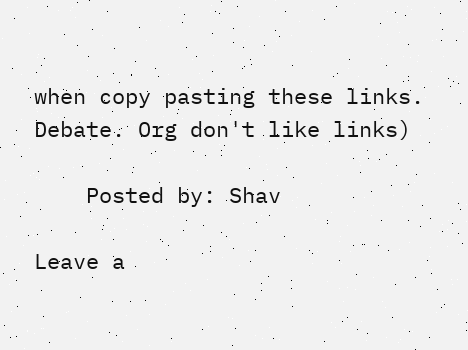when copy pasting these links. Debate. Org don't like links)

    Posted by: Shav

Leave a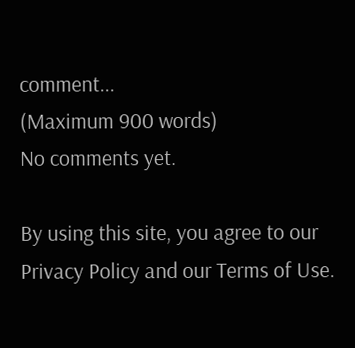comment...
(Maximum 900 words)
No comments yet.

By using this site, you agree to our Privacy Policy and our Terms of Use.